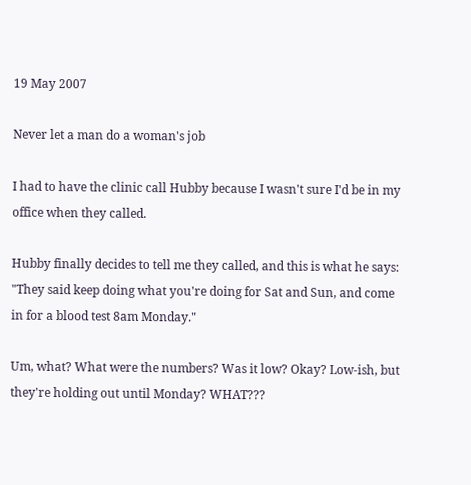19 May 2007

Never let a man do a woman's job

I had to have the clinic call Hubby because I wasn't sure I'd be in my office when they called.

Hubby finally decides to tell me they called, and this is what he says:
"They said keep doing what you're doing for Sat and Sun, and come in for a blood test 8am Monday."

Um, what? What were the numbers? Was it low? Okay? Low-ish, but they're holding out until Monday? WHAT???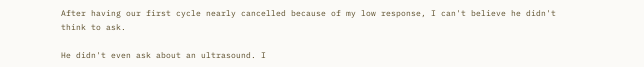After having our first cycle nearly cancelled because of my low response, I can't believe he didn't think to ask.

He didn't even ask about an ultrasound. I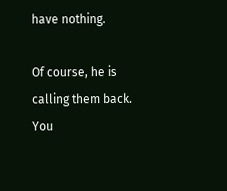have nothing.

Of course, he is calling them back. You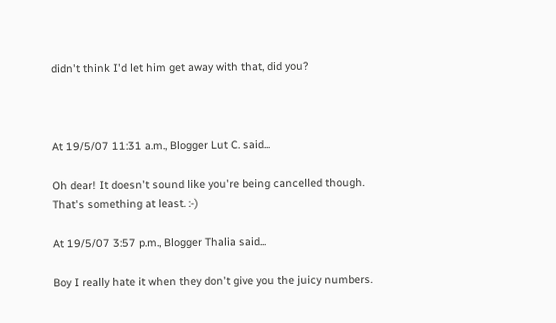didn't think I'd let him get away with that, did you?



At 19/5/07 11:31 a.m., Blogger Lut C. said...

Oh dear! It doesn't sound like you're being cancelled though. That's something at least. :-)

At 19/5/07 3:57 p.m., Blogger Thalia said...

Boy I really hate it when they don't give you the juicy numbers.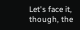Let's face it, though, the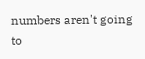numbers aren't going to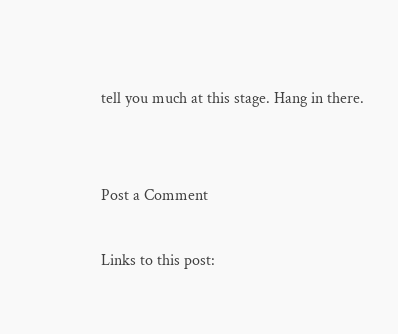tell you much at this stage. Hang in there.


Post a Comment

Links to this post: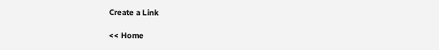Create a Link

<< Home